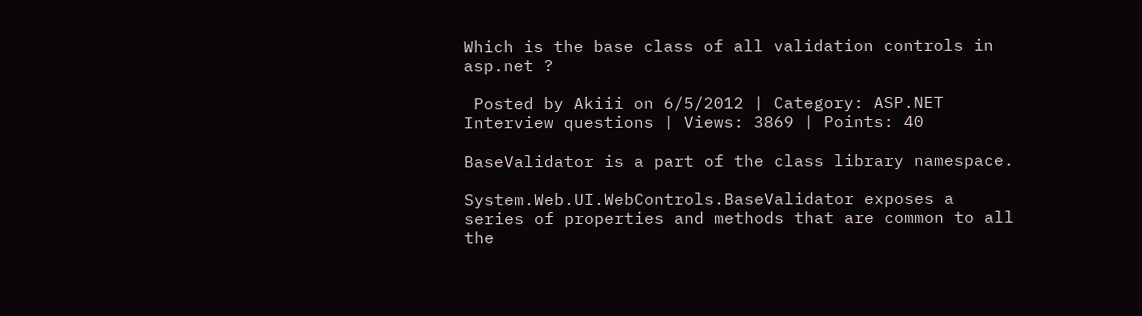Which is the base class of all validation controls in asp.net ?

 Posted by Akiii on 6/5/2012 | Category: ASP.NET Interview questions | Views: 3869 | Points: 40

BaseValidator is a part of the class library namespace.

System.Web.UI.WebControls.BaseValidator exposes a series of properties and methods that are common to all the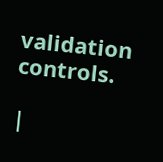validation controls.

|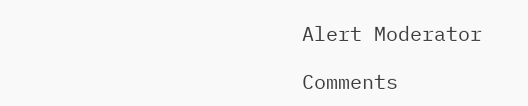Alert Moderator

Comments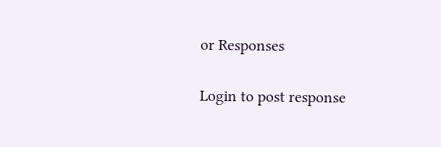or Responses

Login to post response